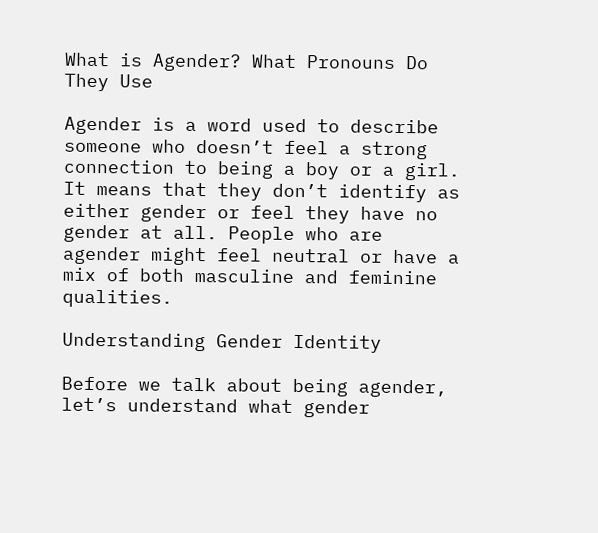What is Agender? What Pronouns Do They Use

Agender is a word used to describe someone who doesn’t feel a strong connection to being a boy or a girl. It means that they don’t identify as either gender or feel they have no gender at all. People who are agender might feel neutral or have a mix of both masculine and feminine qualities.

Understanding Gender Identity

Before we talk about being agender, let’s understand what gender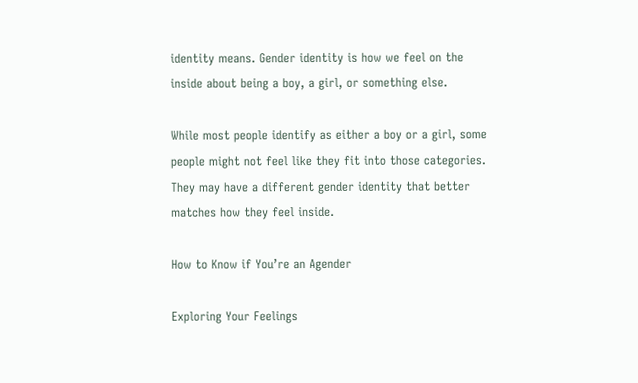identity means. Gender identity is how we feel on the inside about being a boy, a girl, or something else.

While most people identify as either a boy or a girl, some people might not feel like they fit into those categories. They may have a different gender identity that better matches how they feel inside.

How to Know if You’re an Agender

Exploring Your Feelings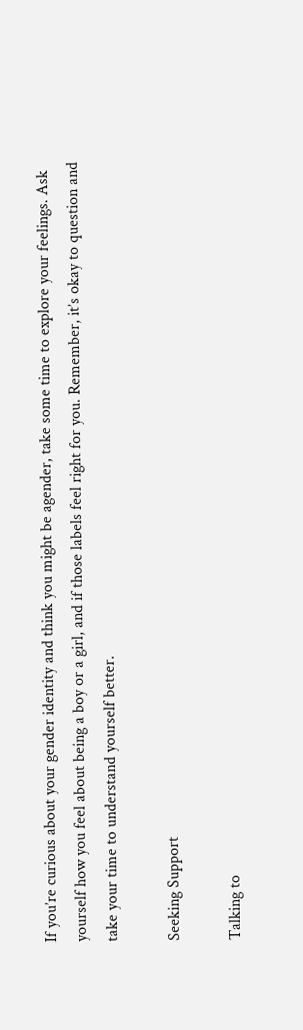If you’re curious about your gender identity and think you might be agender, take some time to explore your feelings. Ask yourself how you feel about being a boy or a girl, and if those labels feel right for you. Remember, it’s okay to question and take your time to understand yourself better.

Seeking Support

Talking to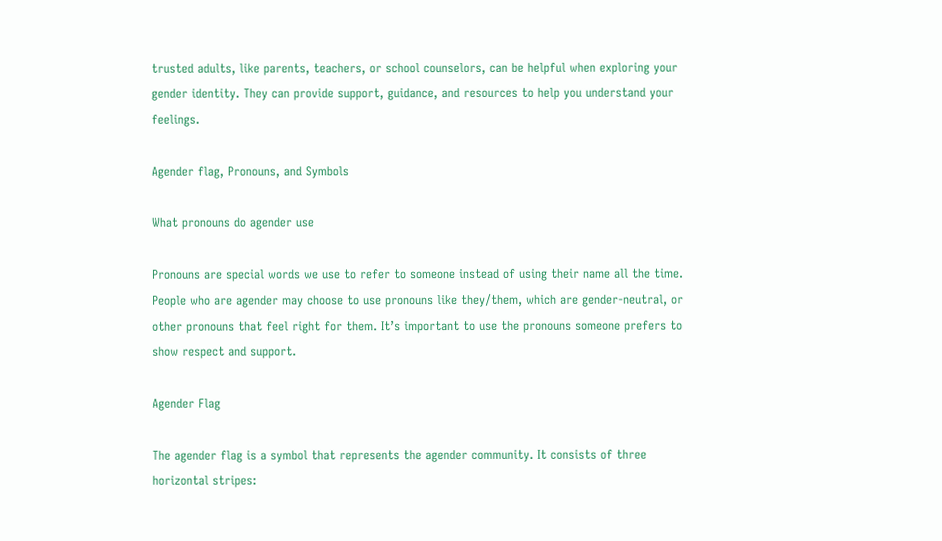trusted adults, like parents, teachers, or school counselors, can be helpful when exploring your gender identity. They can provide support, guidance, and resources to help you understand your feelings.

Agender flag, Pronouns, and Symbols

What pronouns do agender use

Pronouns are special words we use to refer to someone instead of using their name all the time. People who are agender may choose to use pronouns like they/them, which are gender-neutral, or other pronouns that feel right for them. It’s important to use the pronouns someone prefers to show respect and support.

Agender Flag

The agender flag is a symbol that represents the agender community. It consists of three horizontal stripes: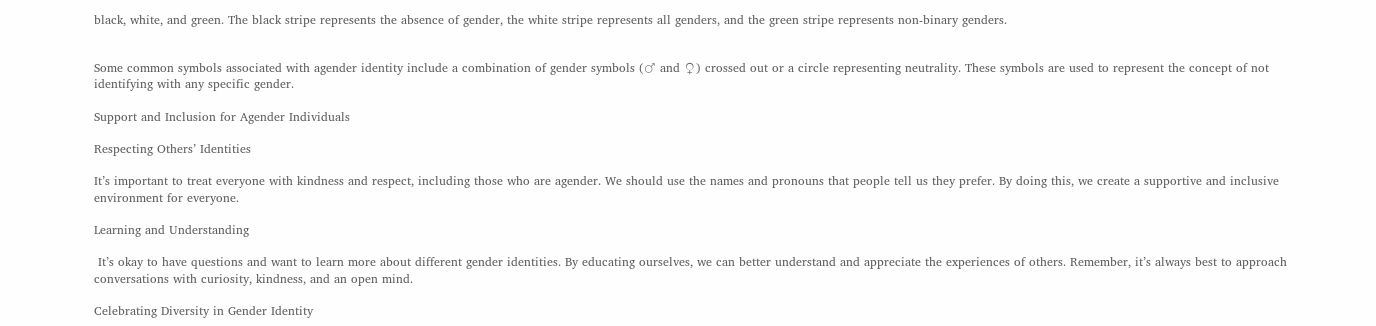black, white, and green. The black stripe represents the absence of gender, the white stripe represents all genders, and the green stripe represents non-binary genders.


Some common symbols associated with agender identity include a combination of gender symbols (♂ and ♀) crossed out or a circle representing neutrality. These symbols are used to represent the concept of not identifying with any specific gender.

Support and Inclusion for Agender Individuals

Respecting Others’ Identities

It’s important to treat everyone with kindness and respect, including those who are agender. We should use the names and pronouns that people tell us they prefer. By doing this, we create a supportive and inclusive environment for everyone.

Learning and Understanding

 It’s okay to have questions and want to learn more about different gender identities. By educating ourselves, we can better understand and appreciate the experiences of others. Remember, it’s always best to approach conversations with curiosity, kindness, and an open mind.

Celebrating Diversity in Gender Identity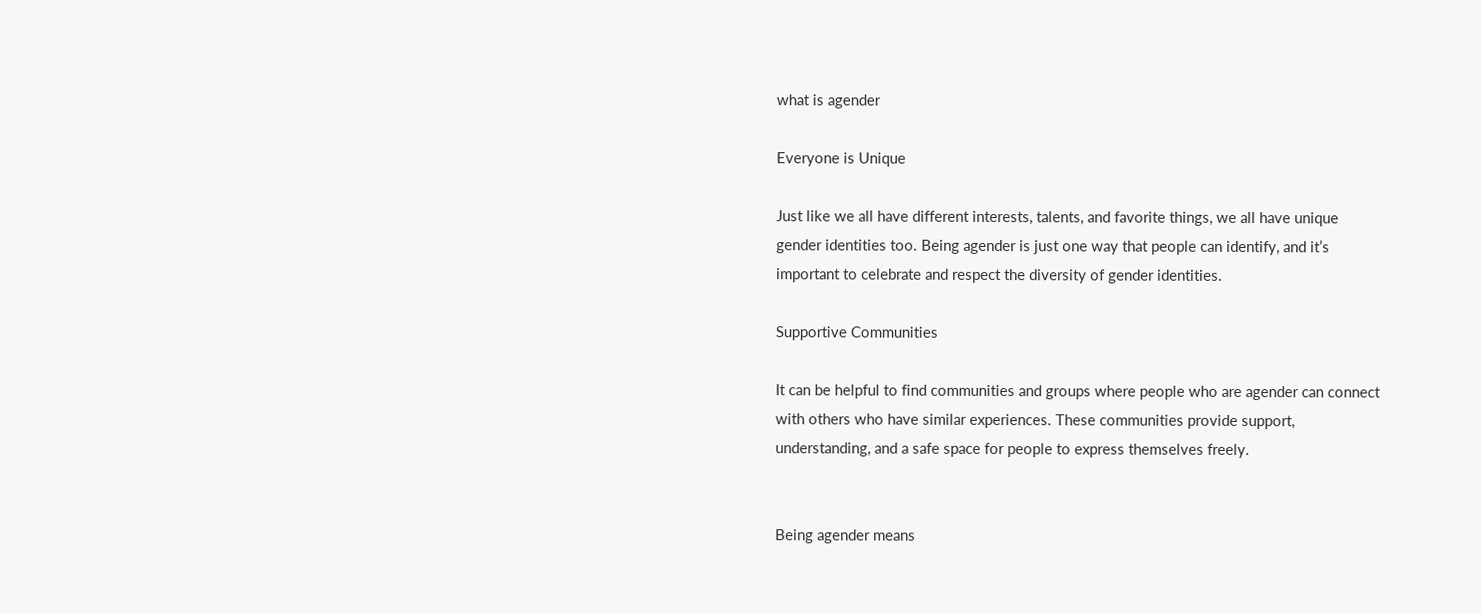what is agender

Everyone is Unique

Just like we all have different interests, talents, and favorite things, we all have unique gender identities too. Being agender is just one way that people can identify, and it’s important to celebrate and respect the diversity of gender identities.

Supportive Communities

It can be helpful to find communities and groups where people who are agender can connect with others who have similar experiences. These communities provide support, understanding, and a safe space for people to express themselves freely.


Being agender means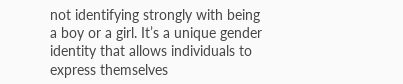not identifying strongly with being a boy or a girl. It’s a unique gender identity that allows individuals to express themselves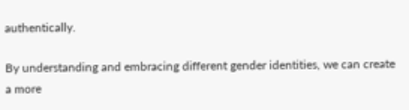authentically.

By understanding and embracing different gender identities, we can create a more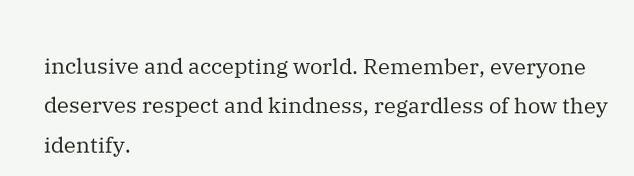inclusive and accepting world. Remember, everyone deserves respect and kindness, regardless of how they identify.